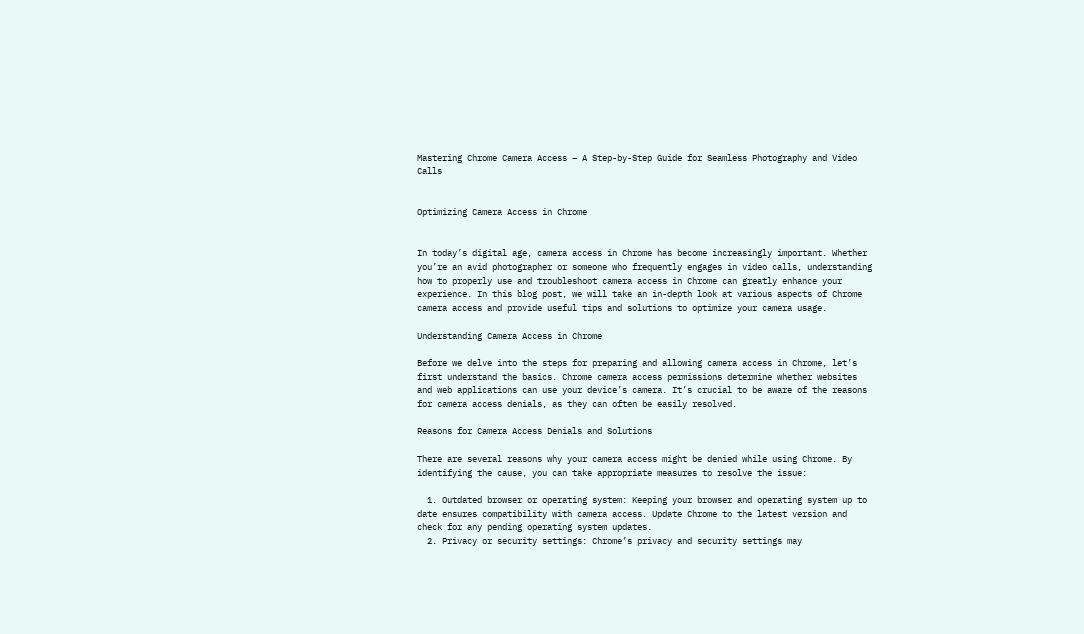Mastering Chrome Camera Access – A Step-by-Step Guide for Seamless Photography and Video Calls


Optimizing Camera Access in Chrome


In today’s digital age, camera access in Chrome has become increasingly important. Whether you’re an avid photographer or someone who frequently engages in video calls, understanding how to properly use and troubleshoot camera access in Chrome can greatly enhance your experience. In this blog post, we will take an in-depth look at various aspects of Chrome camera access and provide useful tips and solutions to optimize your camera usage.

Understanding Camera Access in Chrome

Before we delve into the steps for preparing and allowing camera access in Chrome, let’s first understand the basics. Chrome camera access permissions determine whether websites and web applications can use your device’s camera. It’s crucial to be aware of the reasons for camera access denials, as they can often be easily resolved.

Reasons for Camera Access Denials and Solutions

There are several reasons why your camera access might be denied while using Chrome. By identifying the cause, you can take appropriate measures to resolve the issue:

  1. Outdated browser or operating system: Keeping your browser and operating system up to date ensures compatibility with camera access. Update Chrome to the latest version and check for any pending operating system updates.
  2. Privacy or security settings: Chrome’s privacy and security settings may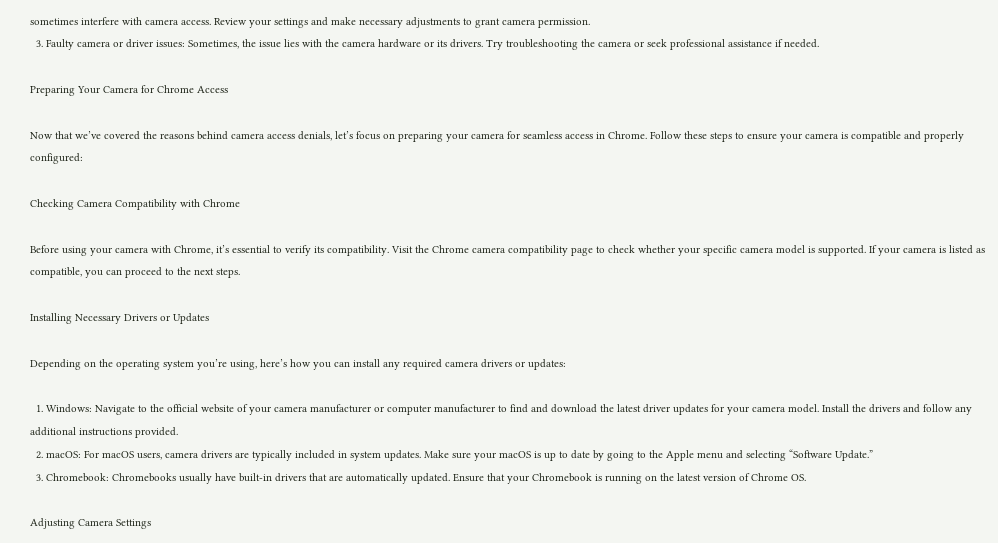sometimes interfere with camera access. Review your settings and make necessary adjustments to grant camera permission.
  3. Faulty camera or driver issues: Sometimes, the issue lies with the camera hardware or its drivers. Try troubleshooting the camera or seek professional assistance if needed.

Preparing Your Camera for Chrome Access

Now that we’ve covered the reasons behind camera access denials, let’s focus on preparing your camera for seamless access in Chrome. Follow these steps to ensure your camera is compatible and properly configured:

Checking Camera Compatibility with Chrome

Before using your camera with Chrome, it’s essential to verify its compatibility. Visit the Chrome camera compatibility page to check whether your specific camera model is supported. If your camera is listed as compatible, you can proceed to the next steps.

Installing Necessary Drivers or Updates

Depending on the operating system you’re using, here’s how you can install any required camera drivers or updates:

  1. Windows: Navigate to the official website of your camera manufacturer or computer manufacturer to find and download the latest driver updates for your camera model. Install the drivers and follow any additional instructions provided.
  2. macOS: For macOS users, camera drivers are typically included in system updates. Make sure your macOS is up to date by going to the Apple menu and selecting “Software Update.”
  3. Chromebook: Chromebooks usually have built-in drivers that are automatically updated. Ensure that your Chromebook is running on the latest version of Chrome OS.

Adjusting Camera Settings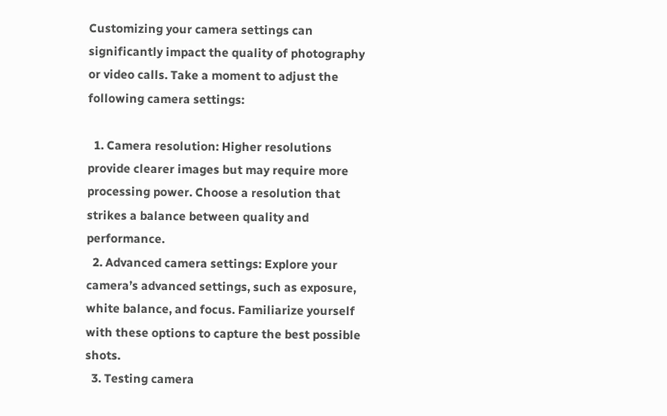Customizing your camera settings can significantly impact the quality of photography or video calls. Take a moment to adjust the following camera settings:

  1. Camera resolution: Higher resolutions provide clearer images but may require more processing power. Choose a resolution that strikes a balance between quality and performance.
  2. Advanced camera settings: Explore your camera’s advanced settings, such as exposure, white balance, and focus. Familiarize yourself with these options to capture the best possible shots.
  3. Testing camera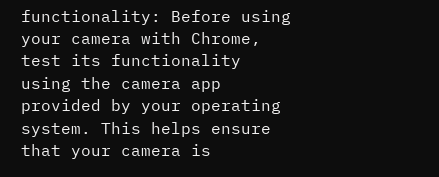functionality: Before using your camera with Chrome, test its functionality using the camera app provided by your operating system. This helps ensure that your camera is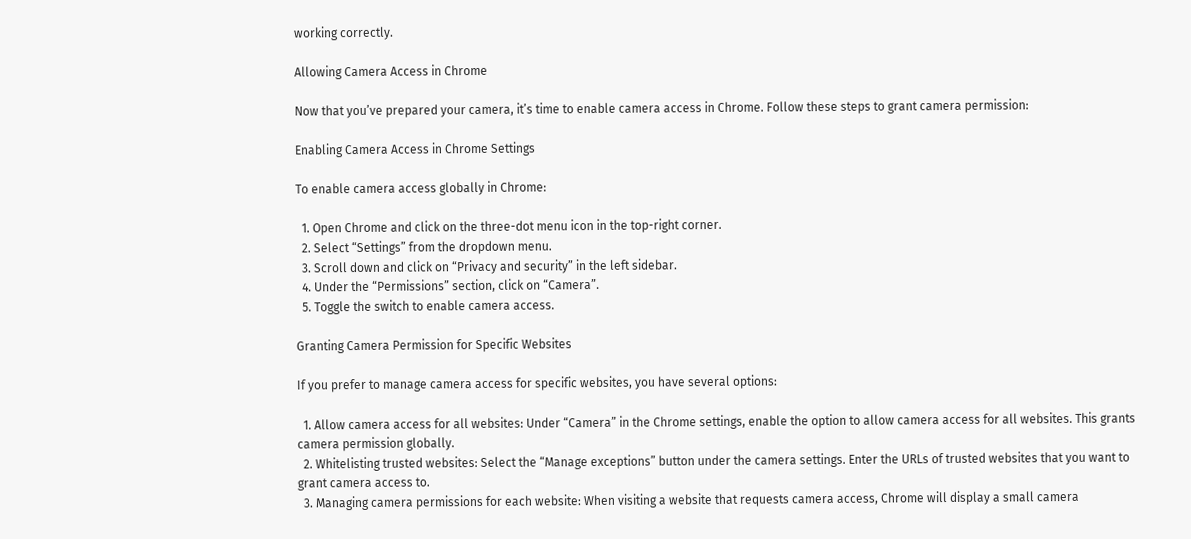working correctly.

Allowing Camera Access in Chrome

Now that you’ve prepared your camera, it’s time to enable camera access in Chrome. Follow these steps to grant camera permission:

Enabling Camera Access in Chrome Settings

To enable camera access globally in Chrome:

  1. Open Chrome and click on the three-dot menu icon in the top-right corner.
  2. Select “Settings” from the dropdown menu.
  3. Scroll down and click on “Privacy and security” in the left sidebar.
  4. Under the “Permissions” section, click on “Camera”.
  5. Toggle the switch to enable camera access.

Granting Camera Permission for Specific Websites

If you prefer to manage camera access for specific websites, you have several options:

  1. Allow camera access for all websites: Under “Camera” in the Chrome settings, enable the option to allow camera access for all websites. This grants camera permission globally.
  2. Whitelisting trusted websites: Select the “Manage exceptions” button under the camera settings. Enter the URLs of trusted websites that you want to grant camera access to.
  3. Managing camera permissions for each website: When visiting a website that requests camera access, Chrome will display a small camera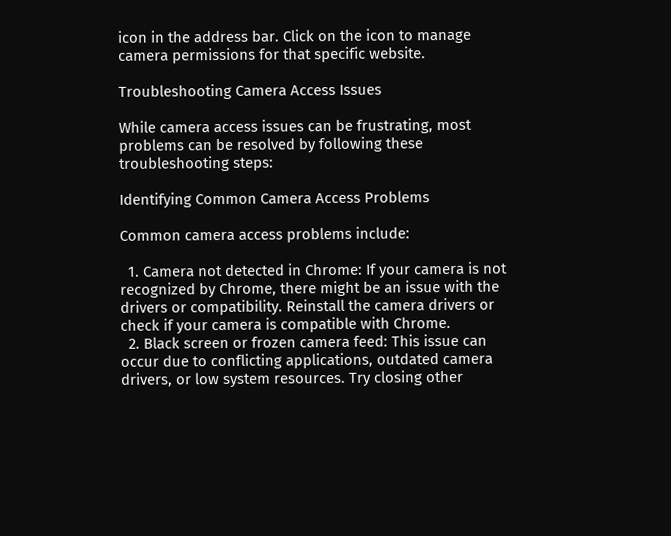icon in the address bar. Click on the icon to manage camera permissions for that specific website.

Troubleshooting Camera Access Issues

While camera access issues can be frustrating, most problems can be resolved by following these troubleshooting steps:

Identifying Common Camera Access Problems

Common camera access problems include:

  1. Camera not detected in Chrome: If your camera is not recognized by Chrome, there might be an issue with the drivers or compatibility. Reinstall the camera drivers or check if your camera is compatible with Chrome.
  2. Black screen or frozen camera feed: This issue can occur due to conflicting applications, outdated camera drivers, or low system resources. Try closing other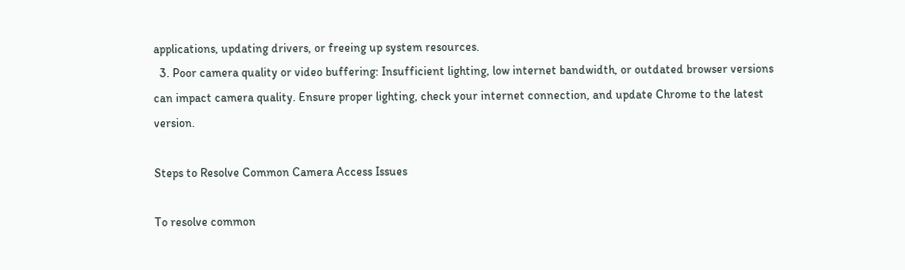applications, updating drivers, or freeing up system resources.
  3. Poor camera quality or video buffering: Insufficient lighting, low internet bandwidth, or outdated browser versions can impact camera quality. Ensure proper lighting, check your internet connection, and update Chrome to the latest version.

Steps to Resolve Common Camera Access Issues

To resolve common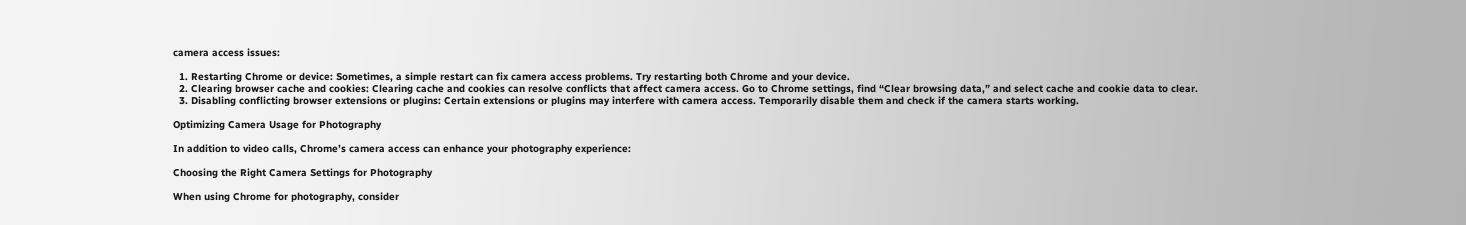camera access issues:

  1. Restarting Chrome or device: Sometimes, a simple restart can fix camera access problems. Try restarting both Chrome and your device.
  2. Clearing browser cache and cookies: Clearing cache and cookies can resolve conflicts that affect camera access. Go to Chrome settings, find “Clear browsing data,” and select cache and cookie data to clear.
  3. Disabling conflicting browser extensions or plugins: Certain extensions or plugins may interfere with camera access. Temporarily disable them and check if the camera starts working.

Optimizing Camera Usage for Photography

In addition to video calls, Chrome’s camera access can enhance your photography experience:

Choosing the Right Camera Settings for Photography

When using Chrome for photography, consider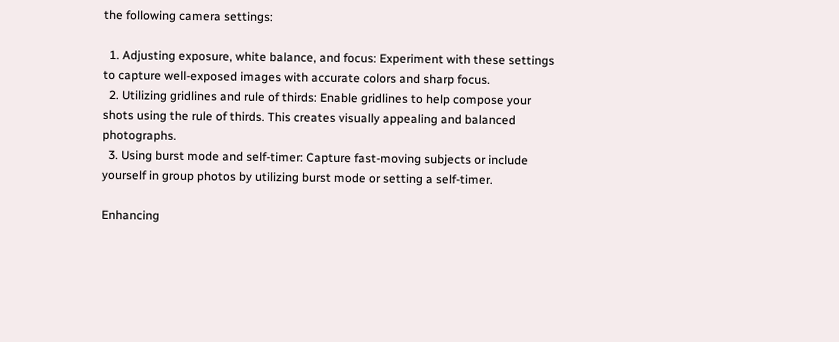the following camera settings:

  1. Adjusting exposure, white balance, and focus: Experiment with these settings to capture well-exposed images with accurate colors and sharp focus.
  2. Utilizing gridlines and rule of thirds: Enable gridlines to help compose your shots using the rule of thirds. This creates visually appealing and balanced photographs.
  3. Using burst mode and self-timer: Capture fast-moving subjects or include yourself in group photos by utilizing burst mode or setting a self-timer.

Enhancing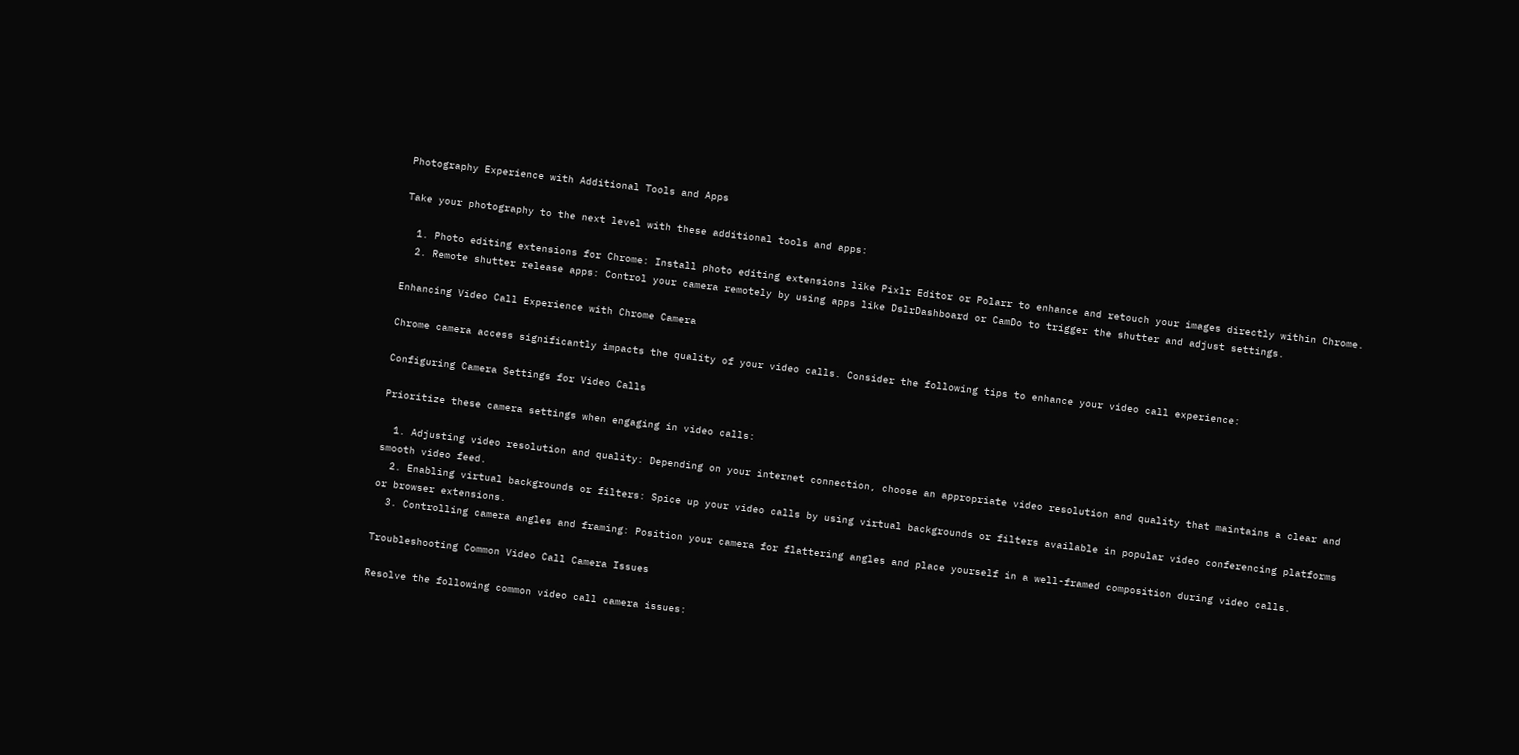Photography Experience with Additional Tools and Apps

Take your photography to the next level with these additional tools and apps:

  1. Photo editing extensions for Chrome: Install photo editing extensions like Pixlr Editor or Polarr to enhance and retouch your images directly within Chrome.
  2. Remote shutter release apps: Control your camera remotely by using apps like DslrDashboard or CamDo to trigger the shutter and adjust settings.

Enhancing Video Call Experience with Chrome Camera

Chrome camera access significantly impacts the quality of your video calls. Consider the following tips to enhance your video call experience:

Configuring Camera Settings for Video Calls

Prioritize these camera settings when engaging in video calls:

  1. Adjusting video resolution and quality: Depending on your internet connection, choose an appropriate video resolution and quality that maintains a clear and smooth video feed.
  2. Enabling virtual backgrounds or filters: Spice up your video calls by using virtual backgrounds or filters available in popular video conferencing platforms or browser extensions.
  3. Controlling camera angles and framing: Position your camera for flattering angles and place yourself in a well-framed composition during video calls.

Troubleshooting Common Video Call Camera Issues

Resolve the following common video call camera issues: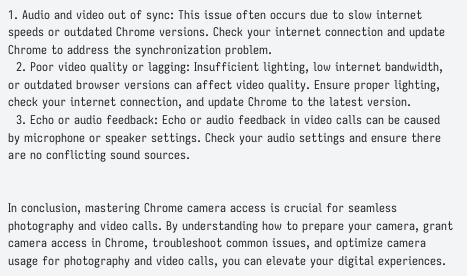1. Audio and video out of sync: This issue often occurs due to slow internet speeds or outdated Chrome versions. Check your internet connection and update Chrome to address the synchronization problem.
  2. Poor video quality or lagging: Insufficient lighting, low internet bandwidth, or outdated browser versions can affect video quality. Ensure proper lighting, check your internet connection, and update Chrome to the latest version.
  3. Echo or audio feedback: Echo or audio feedback in video calls can be caused by microphone or speaker settings. Check your audio settings and ensure there are no conflicting sound sources.


In conclusion, mastering Chrome camera access is crucial for seamless photography and video calls. By understanding how to prepare your camera, grant camera access in Chrome, troubleshoot common issues, and optimize camera usage for photography and video calls, you can elevate your digital experiences.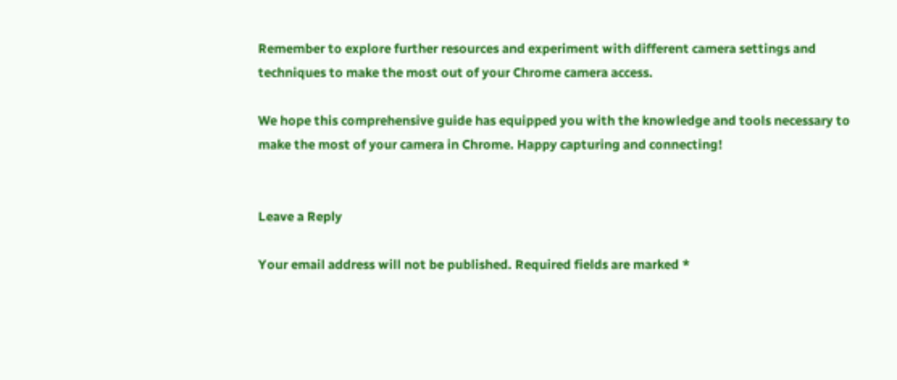Remember to explore further resources and experiment with different camera settings and techniques to make the most out of your Chrome camera access.

We hope this comprehensive guide has equipped you with the knowledge and tools necessary to make the most of your camera in Chrome. Happy capturing and connecting!


Leave a Reply

Your email address will not be published. Required fields are marked *